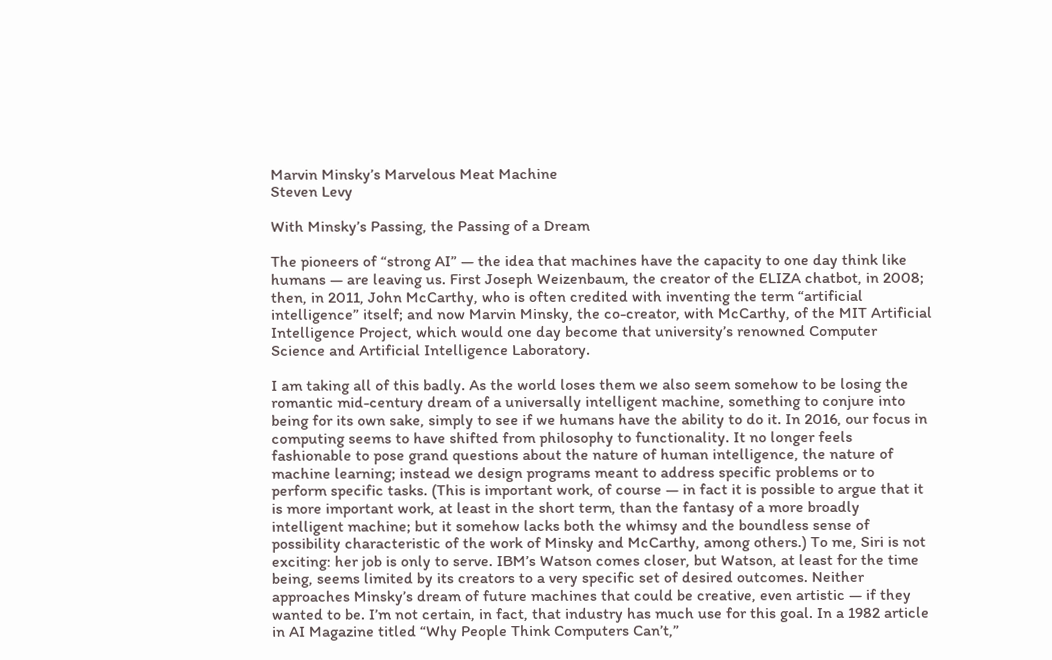Marvin Minsky’s Marvelous Meat Machine
Steven Levy

With Minsky’s Passing, the Passing of a Dream

The pioneers of “strong AI” — the idea that machines have the capacity to one day think like humans — are leaving us. First Joseph Weizenbaum, the creator of the ELIZA chatbot, in 2008; then, in 2011, John McCarthy, who is often credited with inventing the term “artificial intelligence” itself; and now Marvin Minsky, the co-creator, with McCarthy, of the MIT Artificial Intelligence Project, which would one day become that university’s renowned Computer Science and Artificial Intelligence Laboratory.

I am taking all of this badly. As the world loses them we also seem somehow to be losing the romantic mid-century dream of a universally intelligent machine, something to conjure into being for its own sake, simply to see if we humans have the ability to do it. In 2016, our focus in computing seems to have shifted from philosophy to functionality. It no longer feels fashionable to pose grand questions about the nature of human intelligence, the nature of machine learning; instead we design programs meant to address specific problems or to perform specific tasks. (This is important work, of course — in fact it is possible to argue that it is more important work, at least in the short term, than the fantasy of a more broadly intelligent machine; but it somehow lacks both the whimsy and the boundless sense of possibility characteristic of the work of Minsky and McCarthy, among others.) To me, Siri is not exciting: her job is only to serve. IBM’s Watson comes closer, but Watson, at least for the time being, seems limited by its creators to a very specific set of desired outcomes. Neither approaches Minsky’s dream of future machines that could be creative, even artistic — if they wanted to be. I’m not certain, in fact, that industry has much use for this goal. In a 1982 article in AI Magazine titled “Why People Think Computers Can’t,”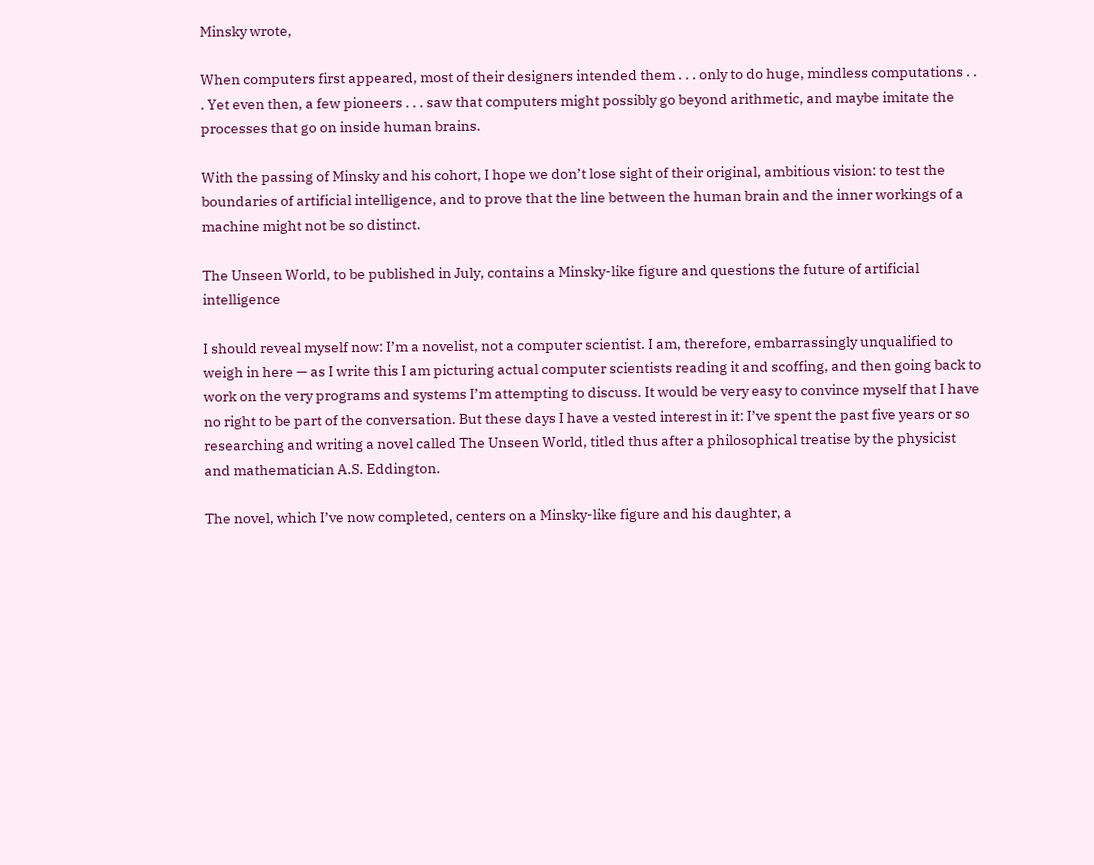Minsky wrote,

When computers first appeared, most of their designers intended them . . . only to do huge, mindless computations . . . Yet even then, a few pioneers . . . saw that computers might possibly go beyond arithmetic, and maybe imitate the processes that go on inside human brains.

With the passing of Minsky and his cohort, I hope we don’t lose sight of their original, ambitious vision: to test the boundaries of artificial intelligence, and to prove that the line between the human brain and the inner workings of a machine might not be so distinct.

The Unseen World, to be published in July, contains a Minsky-like figure and questions the future of artificial intelligence

I should reveal myself now: I’m a novelist, not a computer scientist. I am, therefore, embarrassingly unqualified to weigh in here — as I write this I am picturing actual computer scientists reading it and scoffing, and then going back to work on the very programs and systems I’m attempting to discuss. It would be very easy to convince myself that I have no right to be part of the conversation. But these days I have a vested interest in it: I’ve spent the past five years or so researching and writing a novel called The Unseen World, titled thus after a philosophical treatise by the physicist and mathematician A.S. Eddington.

The novel, which I’ve now completed, centers on a Minsky-like figure and his daughter, a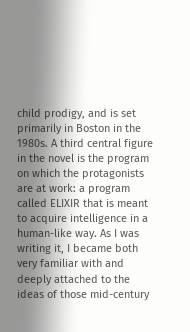child prodigy, and is set primarily in Boston in the 1980s. A third central figure in the novel is the program on which the protagonists are at work: a program called ELIXIR that is meant to acquire intelligence in a human-like way. As I was writing it, I became both very familiar with and deeply attached to the ideas of those mid-century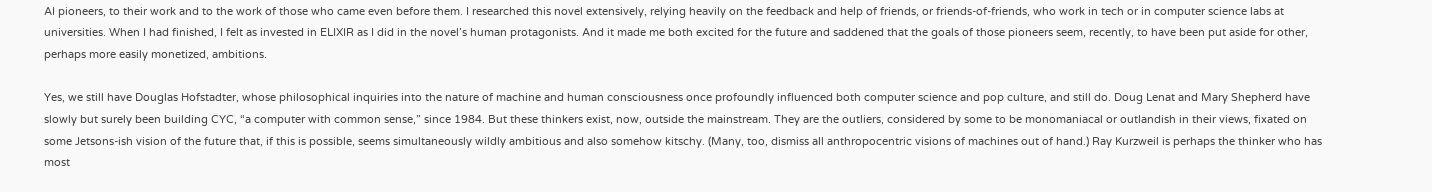AI pioneers, to their work and to the work of those who came even before them. I researched this novel extensively, relying heavily on the feedback and help of friends, or friends-of-friends, who work in tech or in computer science labs at universities. When I had finished, I felt as invested in ELIXIR as I did in the novel’s human protagonists. And it made me both excited for the future and saddened that the goals of those pioneers seem, recently, to have been put aside for other, perhaps more easily monetized, ambitions.

Yes, we still have Douglas Hofstadter, whose philosophical inquiries into the nature of machine and human consciousness once profoundly influenced both computer science and pop culture, and still do. Doug Lenat and Mary Shepherd have slowly but surely been building CYC, “a computer with common sense,” since 1984. But these thinkers exist, now, outside the mainstream. They are the outliers, considered by some to be monomaniacal or outlandish in their views, fixated on some Jetsons-ish vision of the future that, if this is possible, seems simultaneously wildly ambitious and also somehow kitschy. (Many, too, dismiss all anthropocentric visions of machines out of hand.) Ray Kurzweil is perhaps the thinker who has most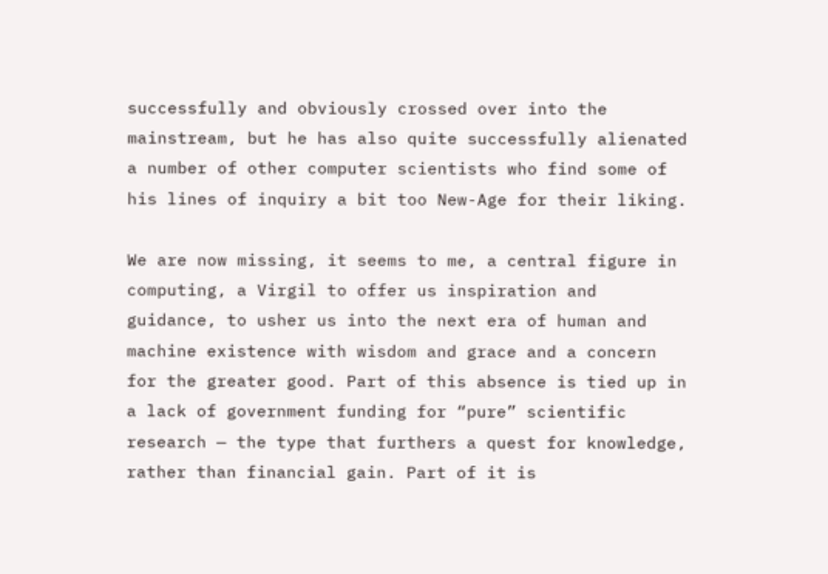successfully and obviously crossed over into the mainstream, but he has also quite successfully alienated a number of other computer scientists who find some of his lines of inquiry a bit too New-Age for their liking.

We are now missing, it seems to me, a central figure in computing, a Virgil to offer us inspiration and guidance, to usher us into the next era of human and machine existence with wisdom and grace and a concern for the greater good. Part of this absence is tied up in a lack of government funding for “pure” scientific research — the type that furthers a quest for knowledge, rather than financial gain. Part of it is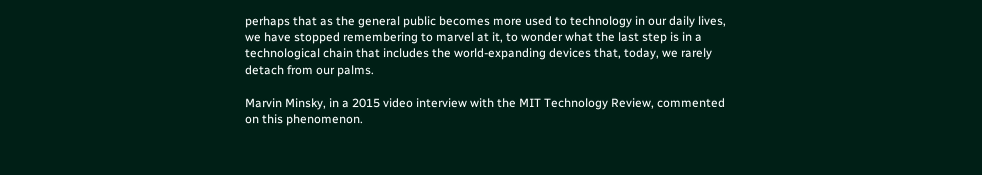perhaps that as the general public becomes more used to technology in our daily lives, we have stopped remembering to marvel at it, to wonder what the last step is in a technological chain that includes the world-expanding devices that, today, we rarely detach from our palms.

Marvin Minsky, in a 2015 video interview with the MIT Technology Review, commented on this phenomenon.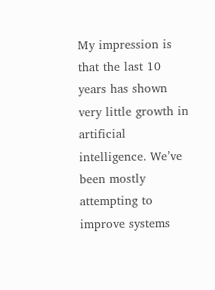My impression is that the last 10 years has shown very little growth in artificial intelligence. We’ve been mostly attempting to improve systems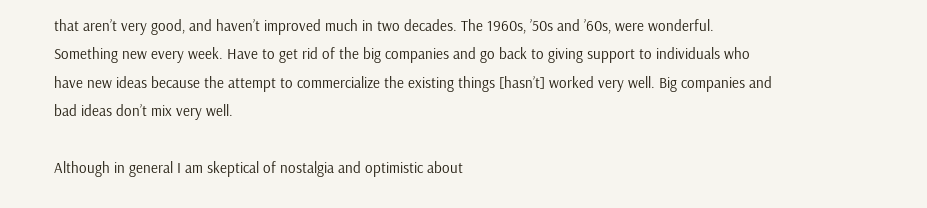that aren’t very good, and haven’t improved much in two decades. The 1960s, ’50s and ’60s, were wonderful. Something new every week. Have to get rid of the big companies and go back to giving support to individuals who have new ideas because the attempt to commercialize the existing things [hasn’t] worked very well. Big companies and bad ideas don’t mix very well.

Although in general I am skeptical of nostalgia and optimistic about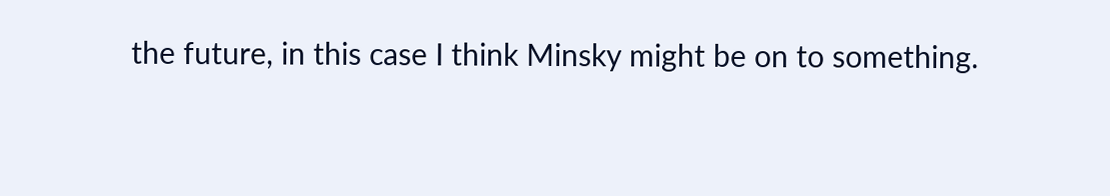the future, in this case I think Minsky might be on to something.